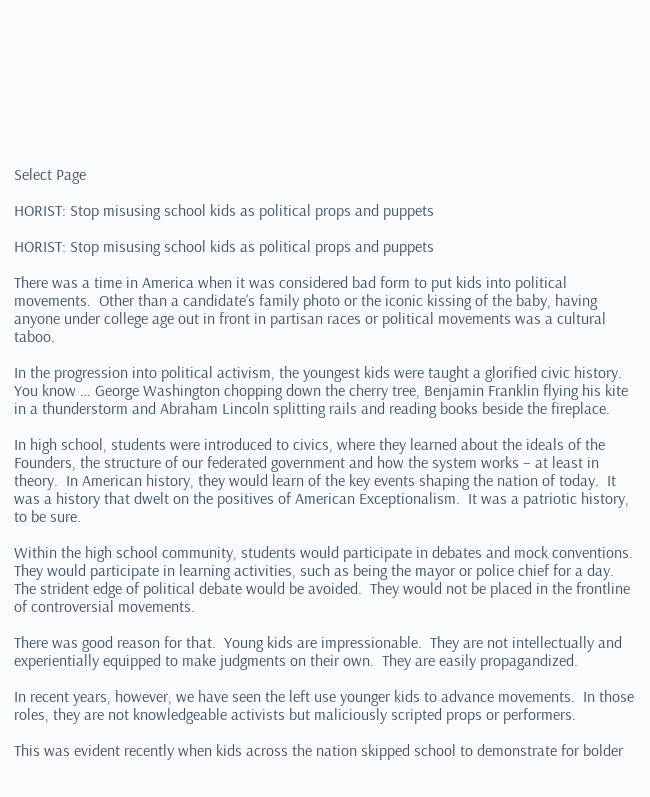Select Page

HORIST: Stop misusing school kids as political props and puppets

HORIST: Stop misusing school kids as political props and puppets

There was a time in America when it was considered bad form to put kids into political movements.  Other than a candidate’s family photo or the iconic kissing of the baby, having anyone under college age out in front in partisan races or political movements was a cultural taboo.

In the progression into political activism, the youngest kids were taught a glorified civic history.  You know … George Washington chopping down the cherry tree, Benjamin Franklin flying his kite in a thunderstorm and Abraham Lincoln splitting rails and reading books beside the fireplace.

In high school, students were introduced to civics, where they learned about the ideals of the Founders, the structure of our federated government and how the system works – at least in theory.  In American history, they would learn of the key events shaping the nation of today.  It was a history that dwelt on the positives of American Exceptionalism.  It was a patriotic history, to be sure.

Within the high school community, students would participate in debates and mock conventions.  They would participate in learning activities, such as being the mayor or police chief for a day.
The strident edge of political debate would be avoided.  They would not be placed in the frontline of controversial movements.

There was good reason for that.  Young kids are impressionable.  They are not intellectually and experientially equipped to make judgments on their own.  They are easily propagandized.

In recent years, however, we have seen the left use younger kids to advance movements.  In those roles, they are not knowledgeable activists but maliciously scripted props or performers.

This was evident recently when kids across the nation skipped school to demonstrate for bolder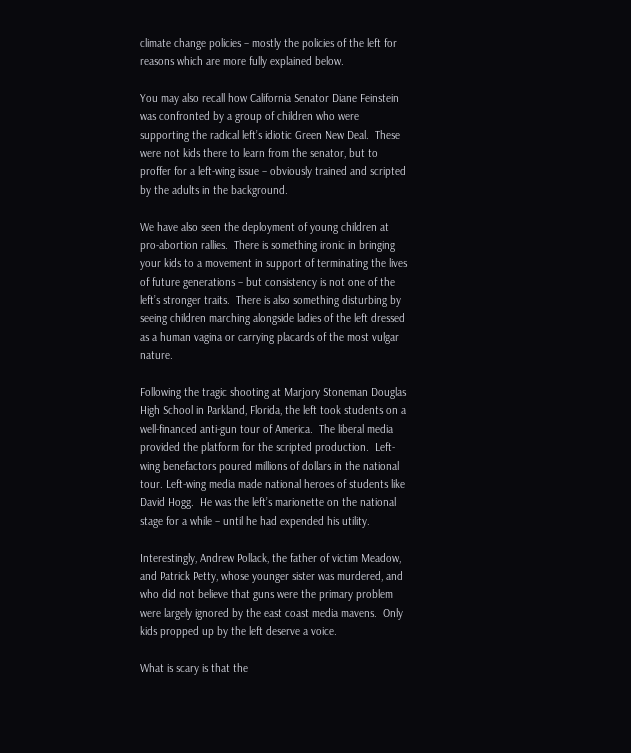climate change policies – mostly the policies of the left for reasons which are more fully explained below.

You may also recall how California Senator Diane Feinstein was confronted by a group of children who were supporting the radical left’s idiotic Green New Deal.  These were not kids there to learn from the senator, but to proffer for a left-wing issue – obviously trained and scripted by the adults in the background.

We have also seen the deployment of young children at pro-abortion rallies.  There is something ironic in bringing your kids to a movement in support of terminating the lives of future generations – but consistency is not one of the left’s stronger traits.  There is also something disturbing by seeing children marching alongside ladies of the left dressed as a human vagina or carrying placards of the most vulgar nature.

Following the tragic shooting at Marjory Stoneman Douglas High School in Parkland, Florida, the left took students on a well-financed anti-gun tour of America.  The liberal media provided the platform for the scripted production.  Left-wing benefactors poured millions of dollars in the national tour. Left-wing media made national heroes of students like David Hogg.  He was the left’s marionette on the national stage for a while – until he had expended his utility.

Interestingly, Andrew Pollack, the father of victim Meadow, and Patrick Petty, whose younger sister was murdered, and who did not believe that guns were the primary problem were largely ignored by the east coast media mavens.  Only kids propped up by the left deserve a voice.

What is scary is that the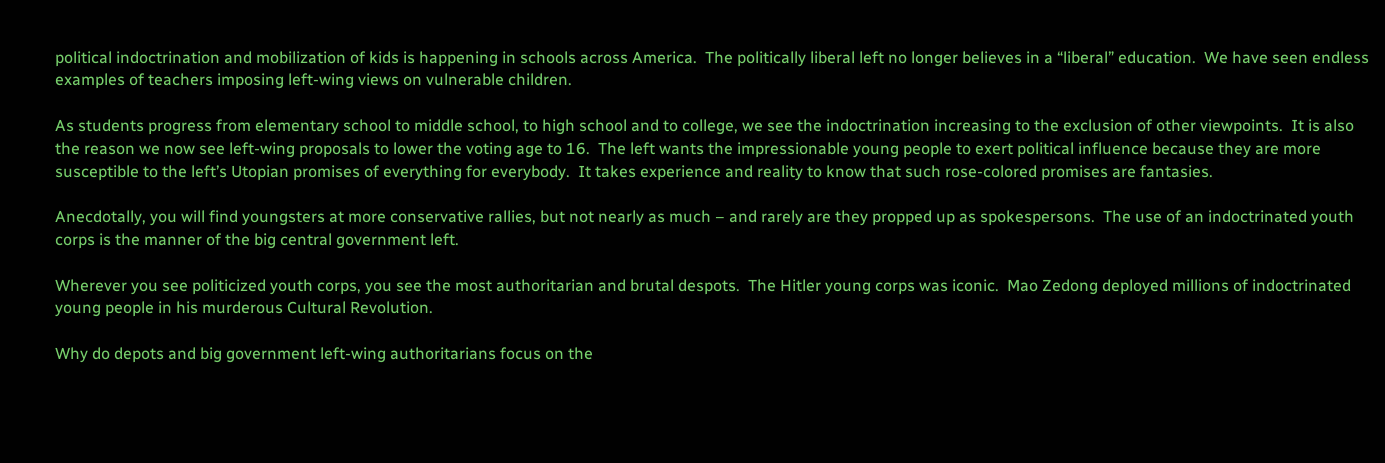political indoctrination and mobilization of kids is happening in schools across America.  The politically liberal left no longer believes in a “liberal” education.  We have seen endless examples of teachers imposing left-wing views on vulnerable children.

As students progress from elementary school to middle school, to high school and to college, we see the indoctrination increasing to the exclusion of other viewpoints.  It is also the reason we now see left-wing proposals to lower the voting age to 16.  The left wants the impressionable young people to exert political influence because they are more susceptible to the left’s Utopian promises of everything for everybody.  It takes experience and reality to know that such rose-colored promises are fantasies.

Anecdotally, you will find youngsters at more conservative rallies, but not nearly as much – and rarely are they propped up as spokespersons.  The use of an indoctrinated youth corps is the manner of the big central government left.

Wherever you see politicized youth corps, you see the most authoritarian and brutal despots.  The Hitler young corps was iconic.  Mao Zedong deployed millions of indoctrinated young people in his murderous Cultural Revolution.

Why do depots and big government left-wing authoritarians focus on the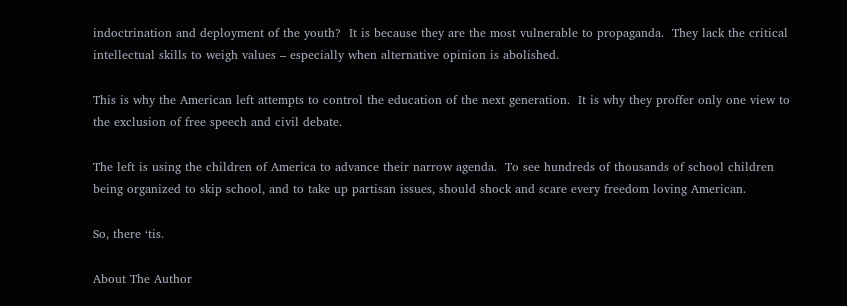indoctrination and deployment of the youth?  It is because they are the most vulnerable to propaganda.  They lack the critical intellectual skills to weigh values – especially when alternative opinion is abolished.

This is why the American left attempts to control the education of the next generation.  It is why they proffer only one view to the exclusion of free speech and civil debate.

The left is using the children of America to advance their narrow agenda.  To see hundreds of thousands of school children being organized to skip school, and to take up partisan issues, should shock and scare every freedom loving American.

So, there ‘tis.

About The Author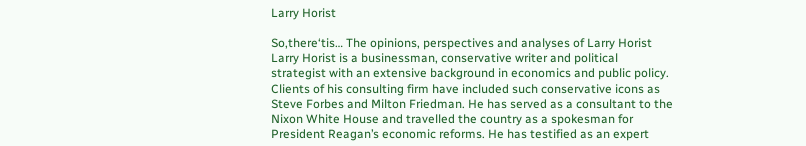Larry Horist

So,there‘tis… The opinions, perspectives and analyses of Larry Horist Larry Horist is a businessman, conservative writer and political strategist with an extensive background in economics and public policy. Clients of his consulting firm have included such conservative icons as Steve Forbes and Milton Friedman. He has served as a consultant to the Nixon White House and travelled the country as a spokesman for President Reagan’s economic reforms. He has testified as an expert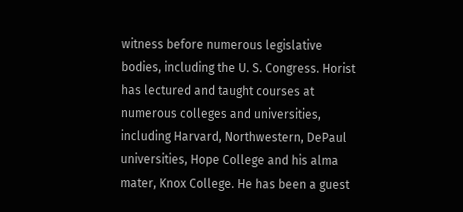witness before numerous legislative bodies, including the U. S. Congress. Horist has lectured and taught courses at numerous colleges and universities, including Harvard, Northwestern, DePaul universities, Hope College and his alma mater, Knox College. He has been a guest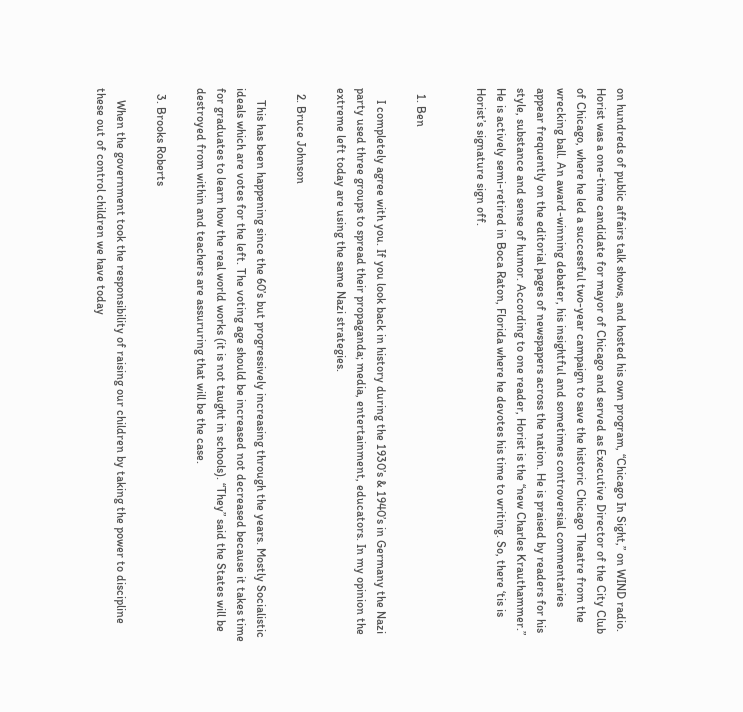on hundreds of public affairs talk shows, and hosted his own program, “Chicago In Sight,” on WIND radio. Horist was a one-time candidate for mayor of Chicago and served as Executive Director of the City Club of Chicago, where he led a successful two-year campaign to save the historic Chicago Theatre from the wrecking ball. An award-winning debater, his insightful and sometimes controversial commentaries appear frequently on the editorial pages of newspapers across the nation. He is praised by readers for his style, substance and sense of humor. According to one reader, Horist is the “new Charles Krauthammer.” He is actively semi-retired in Boca Raton, Florida where he devotes his time to writing. So, there ‘tis is Horist’s signature sign off.


  1. Ben

    I completely agree with you. If you look back in history during the 1930’s & 1940’s in Germany the Nazi party used three groups to spread their propaganda; media, entertainment, educators. In my opinion the extreme left today are using the same Nazi strategies.

  2. Bruce Johnson

    This has been happening since the 60’s but progressively increasing through the years. Mostly Socialistic ideals which are votes for the left. The voting age should be increased not decreased because it takes time for graduates to learn how the real world works (it is not taught in schools). “They” said the States will be destroyed from within and teachers are assururing that will be the case.

  3. Brooks Roberts

    When the government took the responsibility of raising our children by taking the power to discipline these out of control children we have today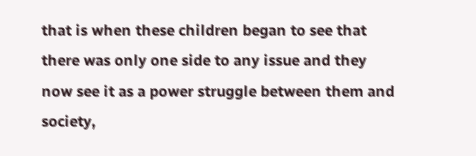that is when these children began to see that there was only one side to any issue and they now see it as a power struggle between them and society,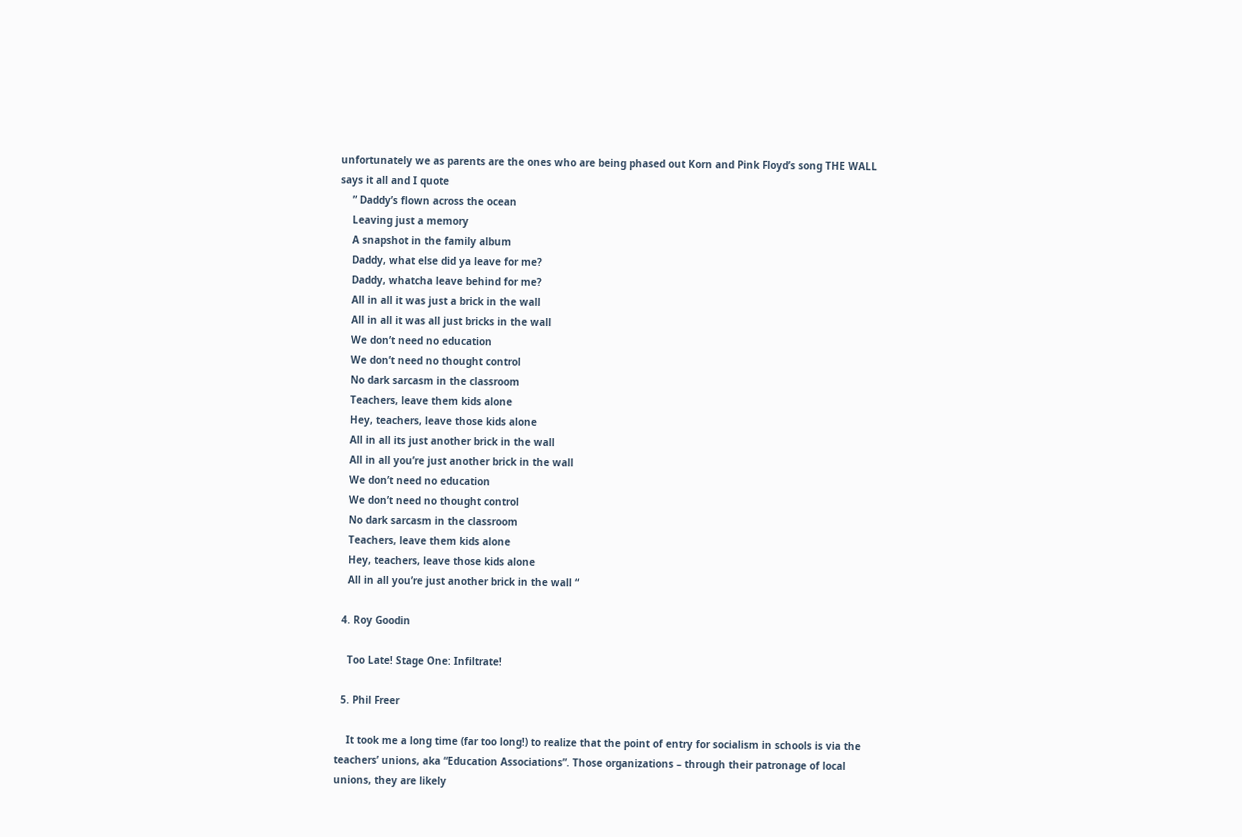unfortunately we as parents are the ones who are being phased out Korn and Pink Floyd’s song THE WALL says it all and I quote
    ” Daddy’s flown across the ocean
    Leaving just a memory
    A snapshot in the family album
    Daddy, what else did ya leave for me?
    Daddy, whatcha leave behind for me?
    All in all it was just a brick in the wall
    All in all it was all just bricks in the wall
    We don’t need no education
    We don’t need no thought control
    No dark sarcasm in the classroom
    Teachers, leave them kids alone
    Hey, teachers, leave those kids alone
    All in all its just another brick in the wall
    All in all you’re just another brick in the wall
    We don’t need no education
    We don’t need no thought control
    No dark sarcasm in the classroom
    Teachers, leave them kids alone
    Hey, teachers, leave those kids alone
    All in all you’re just another brick in the wall “

  4. Roy Goodin

    Too Late! Stage One: Infiltrate!

  5. Phil Freer

    It took me a long time (far too long!) to realize that the point of entry for socialism in schools is via the teachers’ unions, aka “Education Associations”. Those organizations – through their patronage of local unions, they are likely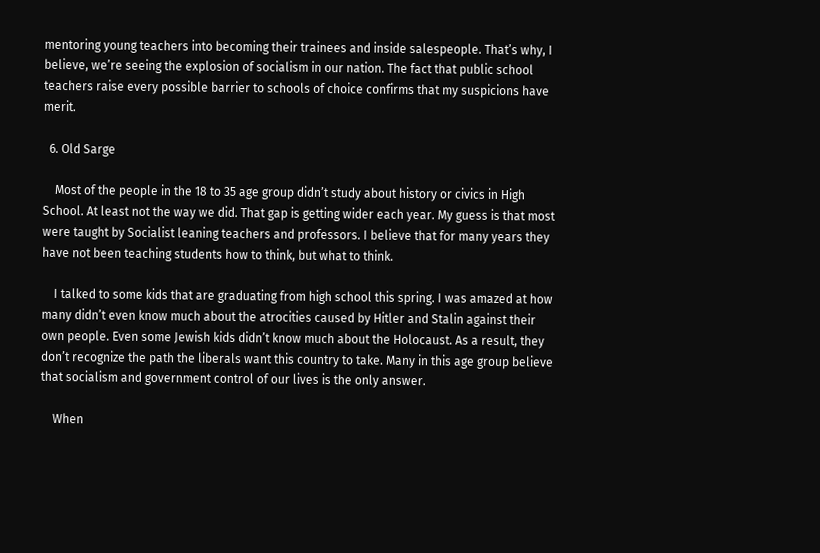mentoring young teachers into becoming their trainees and inside salespeople. That’s why, I believe, we’re seeing the explosion of socialism in our nation. The fact that public school teachers raise every possible barrier to schools of choice confirms that my suspicions have merit.

  6. Old Sarge

    Most of the people in the 18 to 35 age group didn’t study about history or civics in High School. At least not the way we did. That gap is getting wider each year. My guess is that most were taught by Socialist leaning teachers and professors. I believe that for many years they have not been teaching students how to think, but what to think.

    I talked to some kids that are graduating from high school this spring. I was amazed at how many didn’t even know much about the atrocities caused by Hitler and Stalin against their own people. Even some Jewish kids didn’t know much about the Holocaust. As a result, they don’t recognize the path the liberals want this country to take. Many in this age group believe that socialism and government control of our lives is the only answer.

    When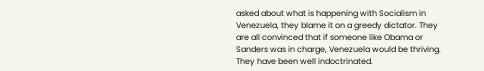asked about what is happening with Socialism in Venezuela, they blame it on a greedy dictator. They are all convinced that if someone like Obama or Sanders was in charge, Venezuela would be thriving. They have been well indoctrinated.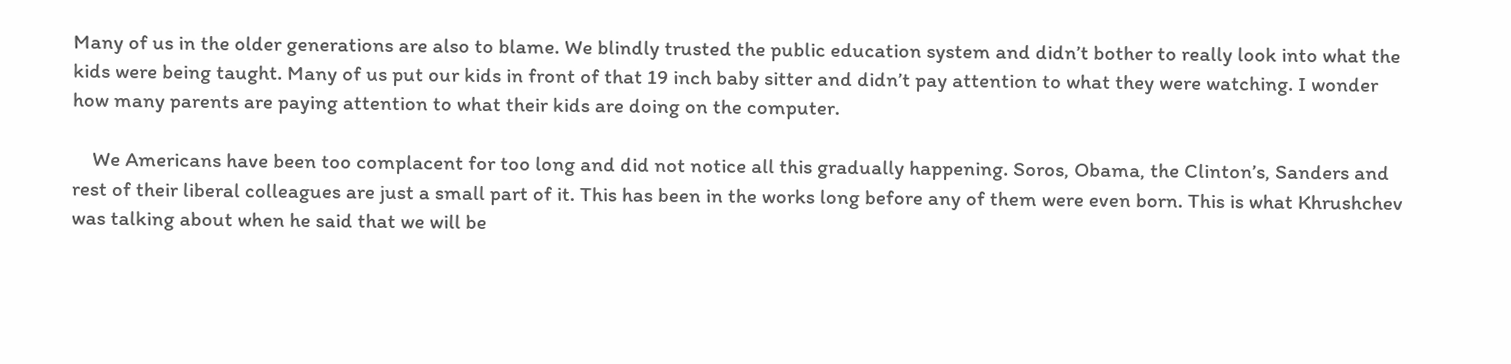Many of us in the older generations are also to blame. We blindly trusted the public education system and didn’t bother to really look into what the kids were being taught. Many of us put our kids in front of that 19 inch baby sitter and didn’t pay attention to what they were watching. I wonder how many parents are paying attention to what their kids are doing on the computer.

    We Americans have been too complacent for too long and did not notice all this gradually happening. Soros, Obama, the Clinton’s, Sanders and rest of their liberal colleagues are just a small part of it. This has been in the works long before any of them were even born. This is what Khrushchev was talking about when he said that we will be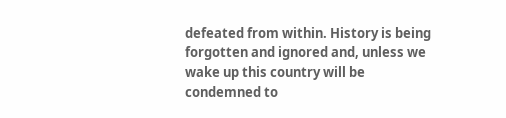defeated from within. History is being forgotten and ignored and, unless we wake up this country will be condemned to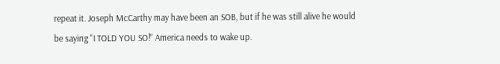repeat it. Joseph McCarthy may have been an SOB, but if he was still alive he would be saying “I TOLD YOU SO!” America needs to wake up.